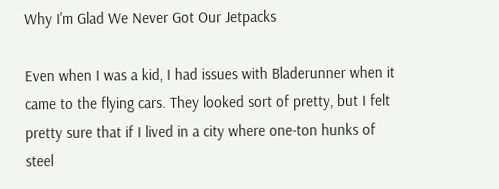Why I'm Glad We Never Got Our Jetpacks

Even when I was a kid, I had issues with Bladerunner when it came to the flying cars. They looked sort of pretty, but I felt pretty sure that if I lived in a city where one-ton hunks of steel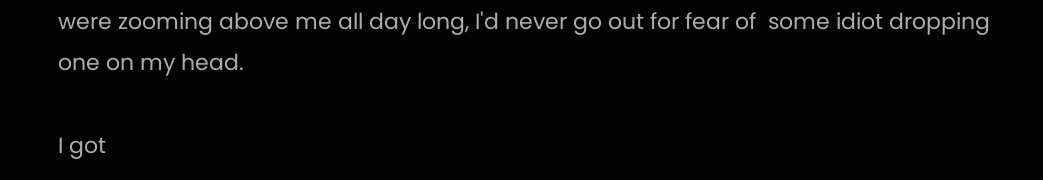were zooming above me all day long, I'd never go out for fear of  some idiot dropping one on my head.

I got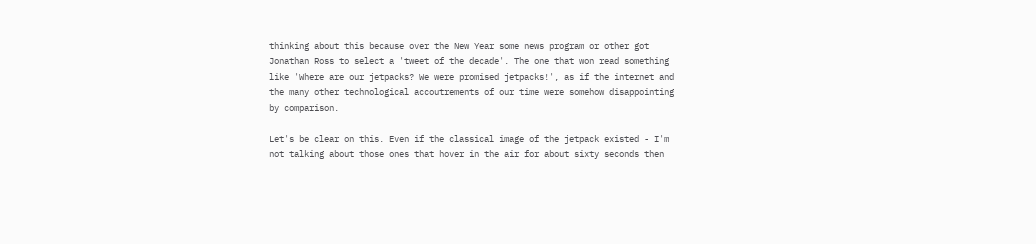thinking about this because over the New Year some news program or other got Jonathan Ross to select a 'tweet of the decade'. The one that won read something like 'Where are our jetpacks? We were promised jetpacks!', as if the internet and the many other technological accoutrements of our time were somehow disappointing by comparison.

Let's be clear on this. Even if the classical image of the jetpack existed - I'm not talking about those ones that hover in the air for about sixty seconds then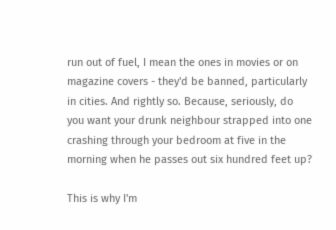run out of fuel, I mean the ones in movies or on  magazine covers - they'd be banned, particularly in cities. And rightly so. Because, seriously, do you want your drunk neighbour strapped into one crashing through your bedroom at five in the morning when he passes out six hundred feet up?

This is why I'm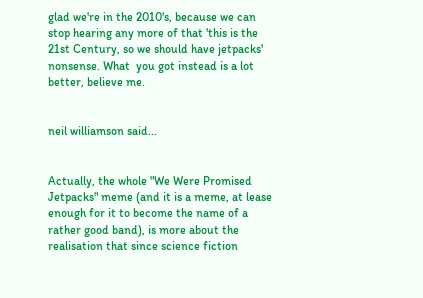glad we're in the 2010's, because we can stop hearing any more of that 'this is the 21st Century, so we should have jetpacks' nonsense. What  you got instead is a lot better, believe me.


neil williamson said...


Actually, the whole "We Were Promised Jetpacks" meme (and it is a meme, at lease enough for it to become the name of a rather good band), is more about the realisation that since science fiction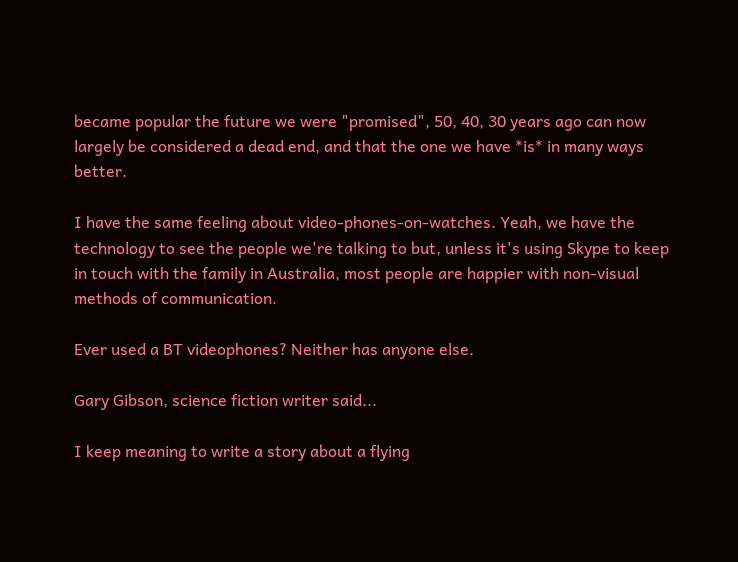became popular the future we were "promised", 50, 40, 30 years ago can now largely be considered a dead end, and that the one we have *is* in many ways better.

I have the same feeling about video-phones-on-watches. Yeah, we have the technology to see the people we're talking to but, unless it's using Skype to keep in touch with the family in Australia, most people are happier with non-visual methods of communication.

Ever used a BT videophones? Neither has anyone else.

Gary Gibson, science fiction writer said...

I keep meaning to write a story about a flying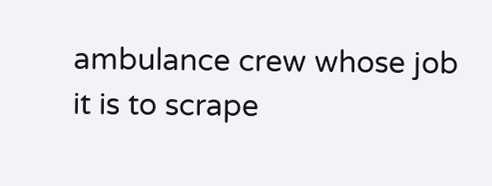ambulance crew whose job it is to scrape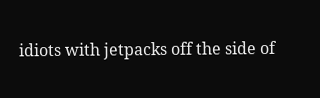idiots with jetpacks off the side of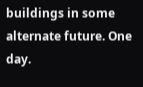buildings in some alternate future. One day.